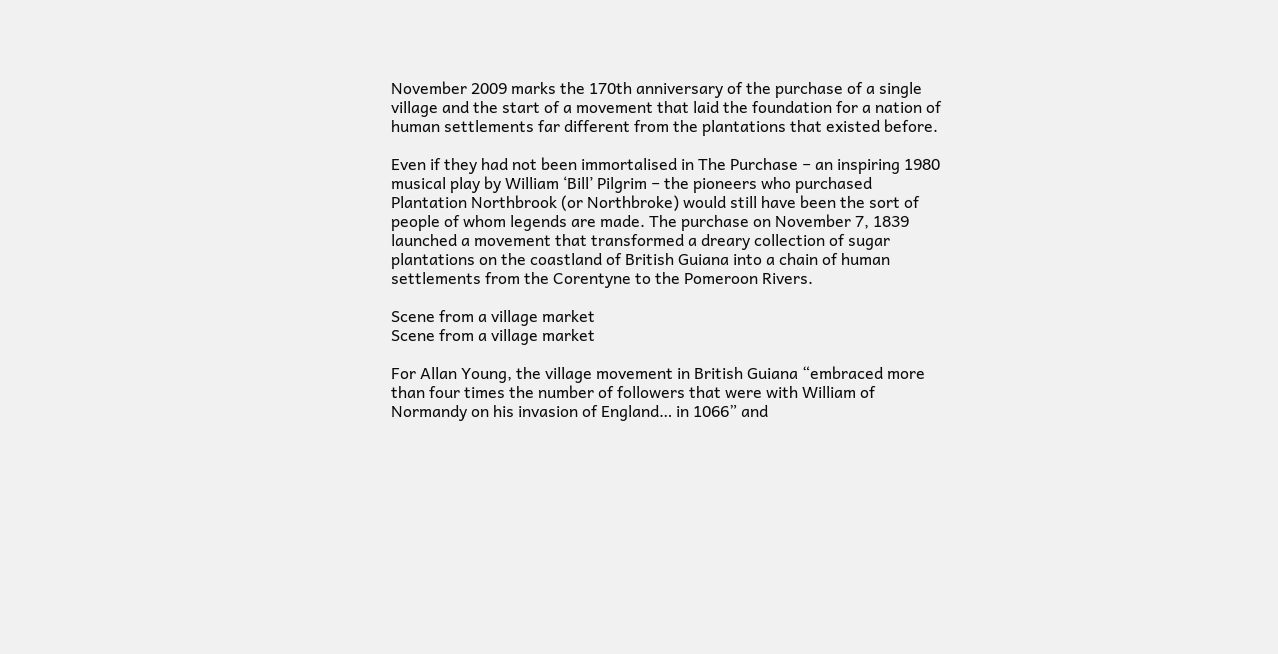November 2009 marks the 170th anniversary of the purchase of a single village and the start of a movement that laid the foundation for a nation of human settlements far different from the plantations that existed before.

Even if they had not been immortalised in The Purchase − an inspiring 1980 musical play by William ‘Bill’ Pilgrim − the pioneers who purchased Plantation Northbrook (or Northbroke) would still have been the sort of people of whom legends are made. The purchase on November 7, 1839 launched a movement that transformed a dreary collection of sugar plantations on the coastland of British Guiana into a chain of human settlements from the Corentyne to the Pomeroon Rivers.

Scene from a village market
Scene from a village market

For Allan Young, the village movement in British Guiana “embraced more than four times the number of followers that were with William of Normandy on his invasion of England… in 1066” and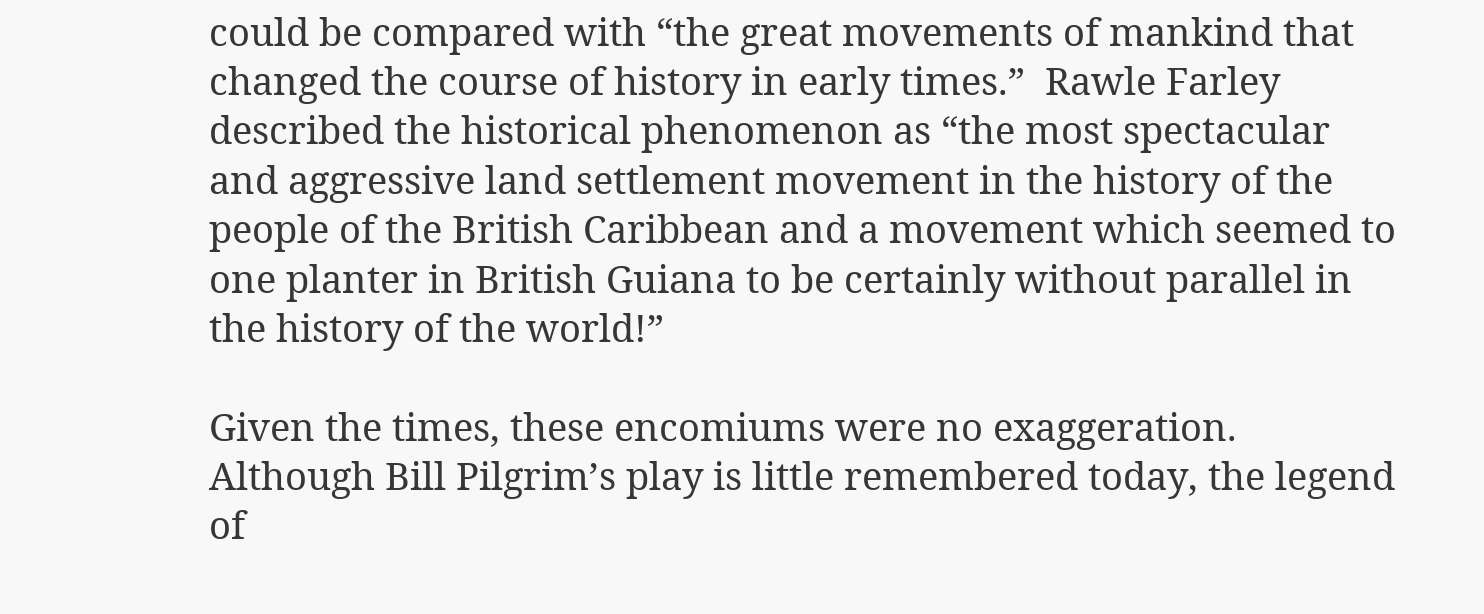could be compared with “the great movements of mankind that changed the course of history in early times.”  Rawle Farley described the historical phenomenon as “the most spectacular and aggressive land settlement movement in the history of the people of the British Caribbean and a movement which seemed to one planter in British Guiana to be certainly without parallel in the history of the world!”

Given the times, these encomiums were no exaggeration. Although Bill Pilgrim’s play is little remembered today, the legend of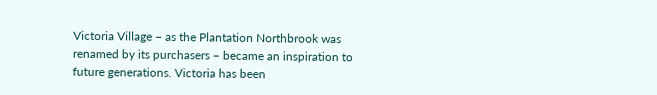Victoria Village − as the Plantation Northbrook was renamed by its purchasers − became an inspiration to future generations. Victoria has been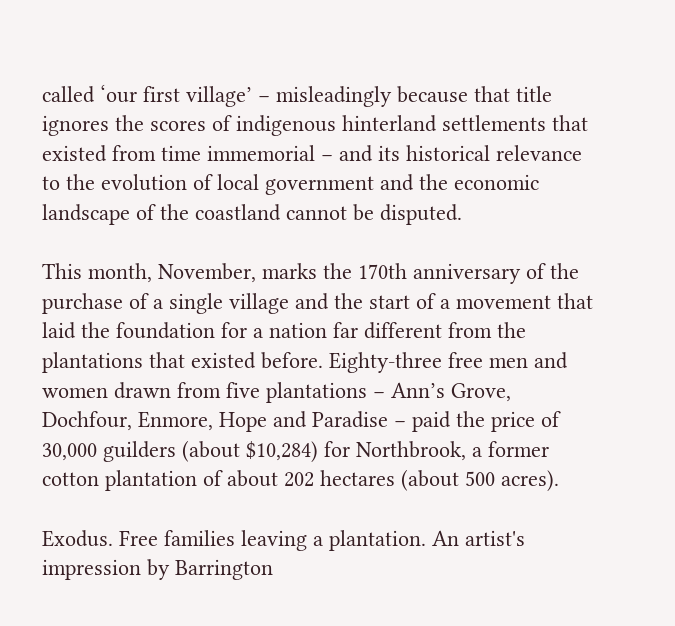called ‘our first village’ − misleadingly because that title ignores the scores of indigenous hinterland settlements that existed from time immemorial − and its historical relevance to the evolution of local government and the economic landscape of the coastland cannot be disputed.

This month, November, marks the 170th anniversary of the purchase of a single village and the start of a movement that laid the foundation for a nation far different from the plantations that existed before. Eighty-three free men and women drawn from five plantations − Ann’s Grove, Dochfour, Enmore, Hope and Paradise − paid the price of 30,000 guilders (about $10,284) for Northbrook, a former cotton plantation of about 202 hectares (about 500 acres).

Exodus. Free families leaving a plantation. An artist's impression by Barrington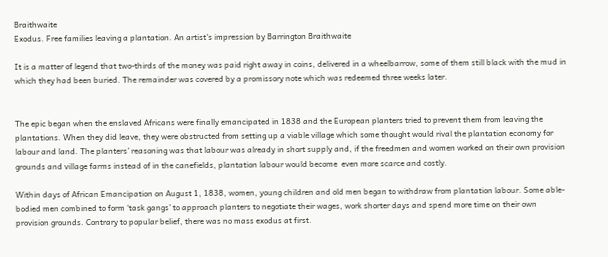Braithwaite
Exodus. Free families leaving a plantation. An artist's impression by Barrington Braithwaite

It is a matter of legend that two-thirds of the money was paid right away in coins, delivered in a wheelbarrow, some of them still black with the mud in which they had been buried. The remainder was covered by a promissory note which was redeemed three weeks later.


The epic began when the enslaved Africans were finally emancipated in 1838 and the European planters tried to prevent them from leaving the plantations. When they did leave, they were obstructed from setting up a viable village which some thought would rival the plantation economy for labour and land. The planters’ reasoning was that labour was already in short supply and, if the freedmen and women worked on their own provision grounds and village farms instead of in the canefields, plantation labour would become  even more scarce and costly.

Within days of African Emancipation on August 1, 1838, women, young children and old men began to withdraw from plantation labour. Some able-bodied men combined to form ‘task gangs’ to approach planters to negotiate their wages, work shorter days and spend more time on their own provision grounds. Contrary to popular belief, there was no mass exodus at first.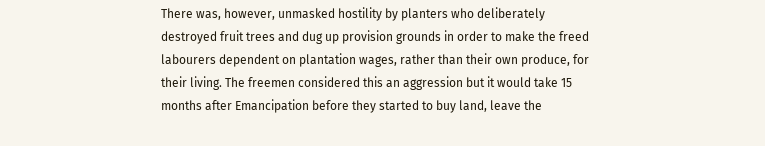There was, however, unmasked hostility by planters who deliberately destroyed fruit trees and dug up provision grounds in order to make the freed labourers dependent on plantation wages, rather than their own produce, for their living. The freemen considered this an aggression but it would take 15 months after Emancipation before they started to buy land, leave the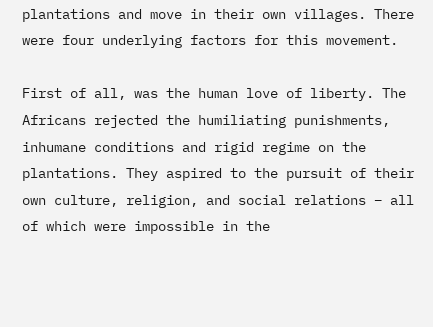plantations and move in their own villages. There were four underlying factors for this movement.

First of all, was the human love of liberty. The Africans rejected the humiliating punishments, inhumane conditions and rigid regime on the plantations. They aspired to the pursuit of their own culture, religion, and social relations − all of which were impossible in the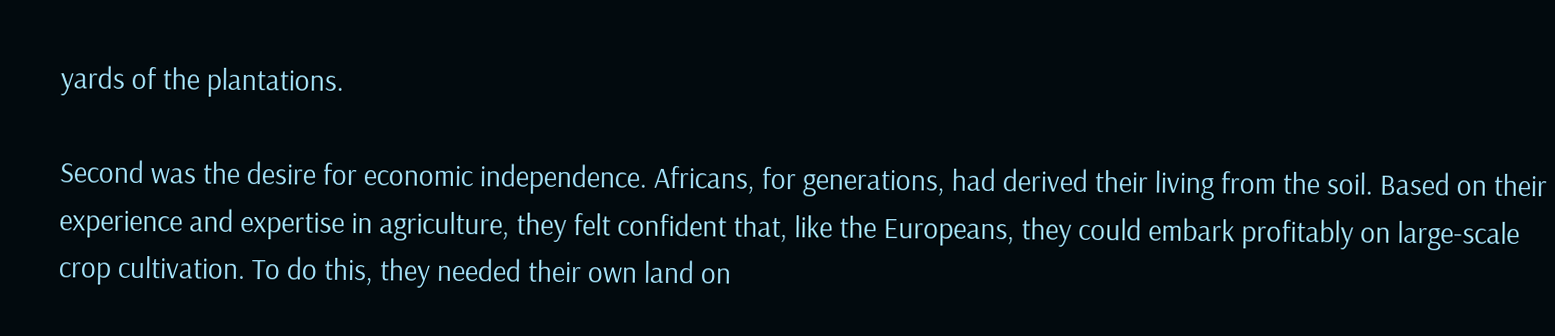yards of the plantations.

Second was the desire for economic independence. Africans, for generations, had derived their living from the soil. Based on their experience and expertise in agriculture, they felt confident that, like the Europeans, they could embark profitably on large-scale crop cultivation. To do this, they needed their own land on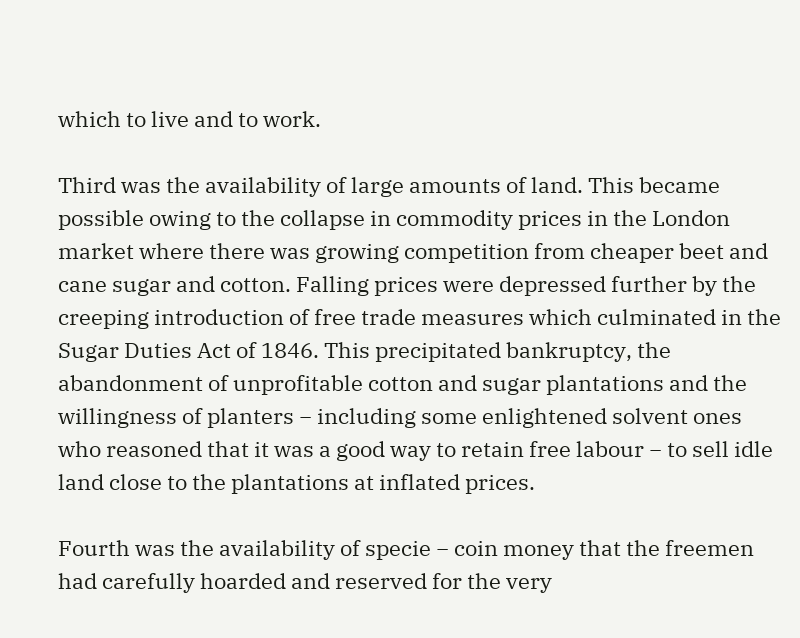which to live and to work.

Third was the availability of large amounts of land. This became possible owing to the collapse in commodity prices in the London market where there was growing competition from cheaper beet and cane sugar and cotton. Falling prices were depressed further by the creeping introduction of free trade measures which culminated in the Sugar Duties Act of 1846. This precipitated bankruptcy, the abandonment of unprofitable cotton and sugar plantations and the willingness of planters − including some enlightened solvent ones who reasoned that it was a good way to retain free labour − to sell idle land close to the plantations at inflated prices.

Fourth was the availability of specie − coin money that the freemen had carefully hoarded and reserved for the very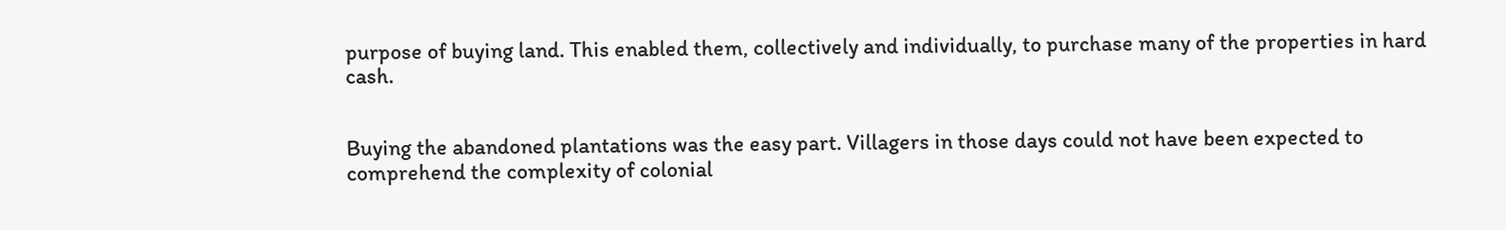purpose of buying land. This enabled them, collectively and individually, to purchase many of the properties in hard cash.


Buying the abandoned plantations was the easy part. Villagers in those days could not have been expected to comprehend the complexity of colonial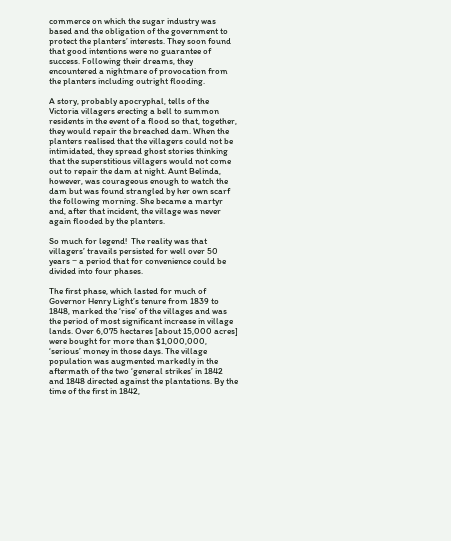commerce on which the sugar industry was based and the obligation of the government to protect the planters’ interests. They soon found that good intentions were no guarantee of success. Following their dreams, they encountered a nightmare of provocation from the planters including outright flooding.

A story, probably apocryphal, tells of the Victoria villagers erecting a bell to summon residents in the event of a flood so that, together, they would repair the breached dam. When the planters realised that the villagers could not be intimidated, they spread ghost stories thinking that the superstitious villagers would not come out to repair the dam at night. Aunt Belinda, however, was courageous enough to watch the dam but was found strangled by her own scarf the following morning. She became a martyr and, after that incident, the village was never again flooded by the planters.

So much for legend!  The reality was that villagers’ travails persisted for well over 50 years − a period that for convenience could be divided into four phases.

The first phase, which lasted for much of Governor Henry Light’s tenure from 1839 to 1848, marked the ‘rise’ of the villages and was the period of most significant increase in village lands. Over 6,075 hectares [about 15,000 acres] were bought for more than $1,000,000, ‘serious’ money in those days. The village population was augmented markedly in the aftermath of the two ‘general strikes’ in 1842 and 1848 directed against the plantations. By the time of the first in 1842,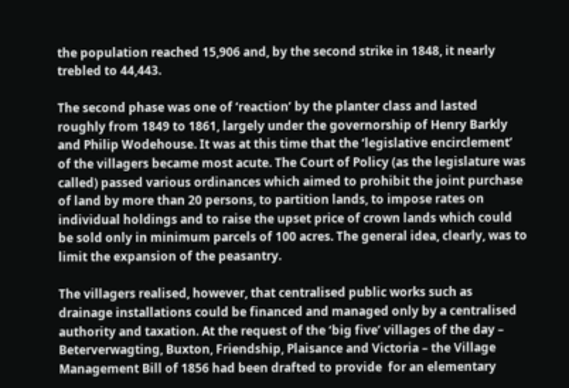the population reached 15,906 and, by the second strike in 1848, it nearly trebled to 44,443.

The second phase was one of ‘reaction’ by the planter class and lasted roughly from 1849 to 1861, largely under the governorship of Henry Barkly and Philip Wodehouse. It was at this time that the ‘legislative encirclement’ of the villagers became most acute. The Court of Policy (as the legislature was called) passed various ordinances which aimed to prohibit the joint purchase of land by more than 20 persons, to partition lands, to impose rates on individual holdings and to raise the upset price of crown lands which could be sold only in minimum parcels of 100 acres. The general idea, clearly, was to limit the expansion of the peasantry.

The villagers realised, however, that centralised public works such as drainage installations could be financed and managed only by a centralised authority and taxation. At the request of the ‘big five’ villages of the day – Beterverwagting, Buxton, Friendship, Plaisance and Victoria – the Village Management Bill of 1856 had been drafted to provide  for an elementary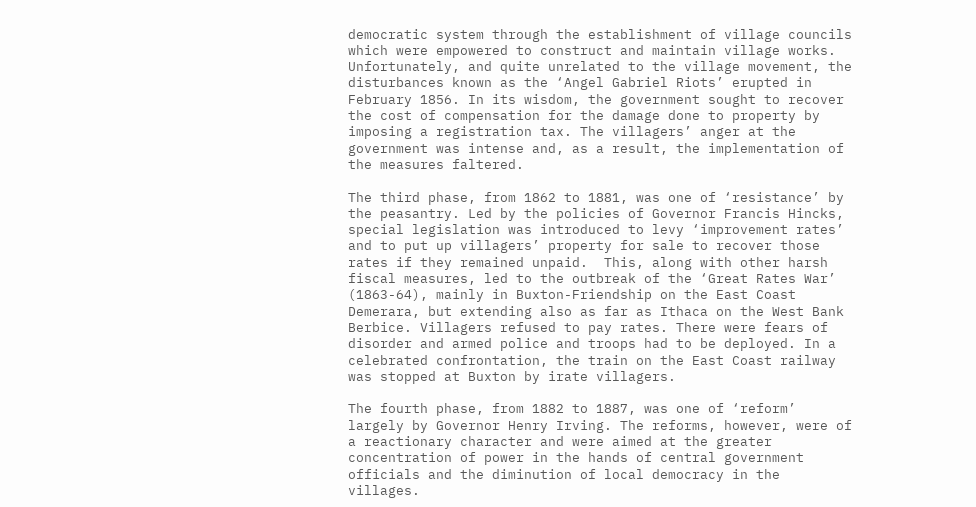democratic system through the establishment of village councils which were empowered to construct and maintain village works. Unfortunately, and quite unrelated to the village movement, the disturbances known as the ‘Angel Gabriel Riots’ erupted in February 1856. In its wisdom, the government sought to recover the cost of compensation for the damage done to property by imposing a registration tax. The villagers’ anger at the government was intense and, as a result, the implementation of the measures faltered.

The third phase, from 1862 to 1881, was one of ‘resistance’ by the peasantry. Led by the policies of Governor Francis Hincks, special legislation was introduced to levy ‘improvement rates’ and to put up villagers’ property for sale to recover those rates if they remained unpaid.  This, along with other harsh fiscal measures, led to the outbreak of the ‘Great Rates War’ (1863-64), mainly in Buxton-Friendship on the East Coast Demerara, but extending also as far as Ithaca on the West Bank Berbice. Villagers refused to pay rates. There were fears of disorder and armed police and troops had to be deployed. In a celebrated confrontation, the train on the East Coast railway was stopped at Buxton by irate villagers.

The fourth phase, from 1882 to 1887, was one of ‘reform’ largely by Governor Henry Irving. The reforms, however, were of a reactionary character and were aimed at the greater concentration of power in the hands of central government officials and the diminution of local democracy in the villages.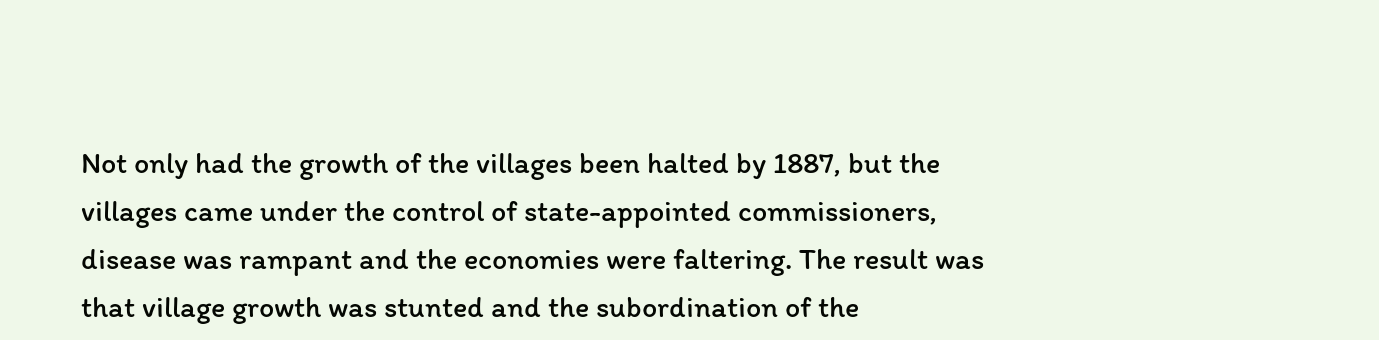Not only had the growth of the villages been halted by 1887, but the villages came under the control of state-appointed commissioners, disease was rampant and the economies were faltering. The result was that village growth was stunted and the subordination of the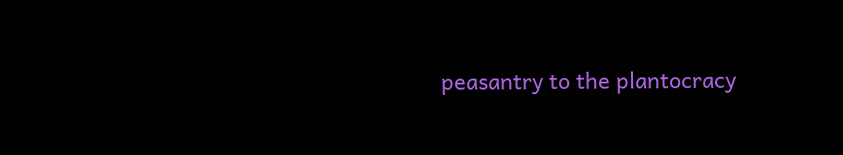peasantry to the plantocracy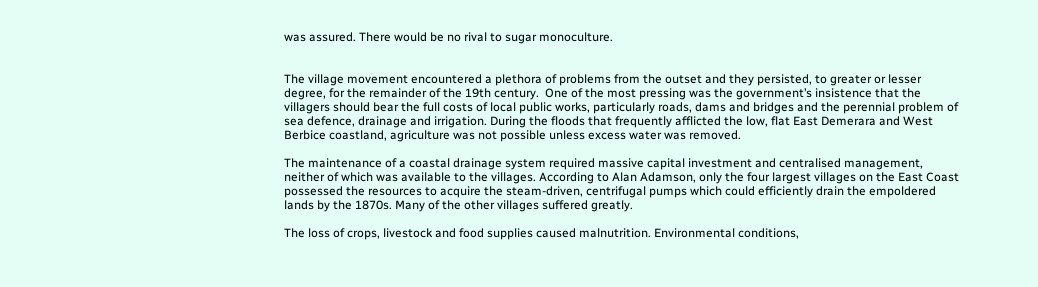was assured. There would be no rival to sugar monoculture.


The village movement encountered a plethora of problems from the outset and they persisted, to greater or lesser degree, for the remainder of the 19th century.  One of the most pressing was the government’s insistence that the villagers should bear the full costs of local public works, particularly roads, dams and bridges and the perennial problem of sea defence, drainage and irrigation. During the floods that frequently afflicted the low, flat East Demerara and West Berbice coastland, agriculture was not possible unless excess water was removed.

The maintenance of a coastal drainage system required massive capital investment and centralised management, neither of which was available to the villages. According to Alan Adamson, only the four largest villages on the East Coast possessed the resources to acquire the steam-driven, centrifugal pumps which could efficiently drain the empoldered lands by the 1870s. Many of the other villages suffered greatly.

The loss of crops, livestock and food supplies caused malnutrition. Environmental conditions,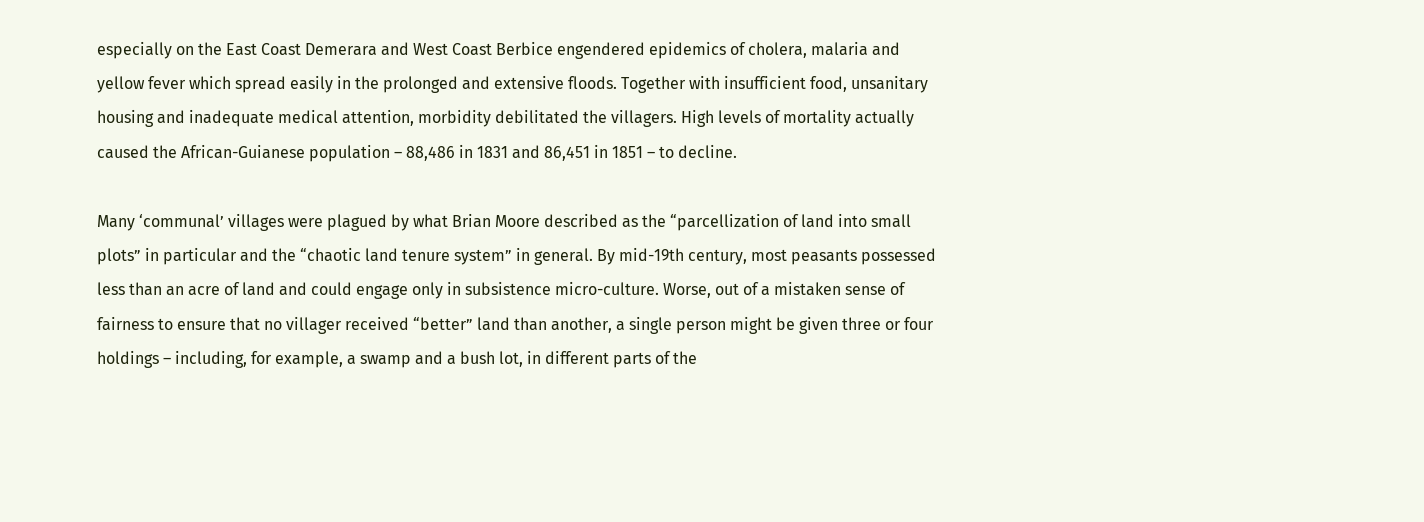especially on the East Coast Demerara and West Coast Berbice engendered epidemics of cholera, malaria and yellow fever which spread easily in the prolonged and extensive floods. Together with insufficient food, unsanitary housing and inadequate medical attention, morbidity debilitated the villagers. High levels of mortality actually caused the African-Guianese population – 88,486 in 1831 and 86,451 in 1851 – to decline.

Many ‘communal’ villages were plagued by what Brian Moore described as the “parcellization of land into small plots” in particular and the “chaotic land tenure system” in general. By mid-19th century, most peasants possessed less than an acre of land and could engage only in subsistence micro-culture. Worse, out of a mistaken sense of fairness to ensure that no villager received “better” land than another, a single person might be given three or four holdings – including, for example, a swamp and a bush lot, in different parts of the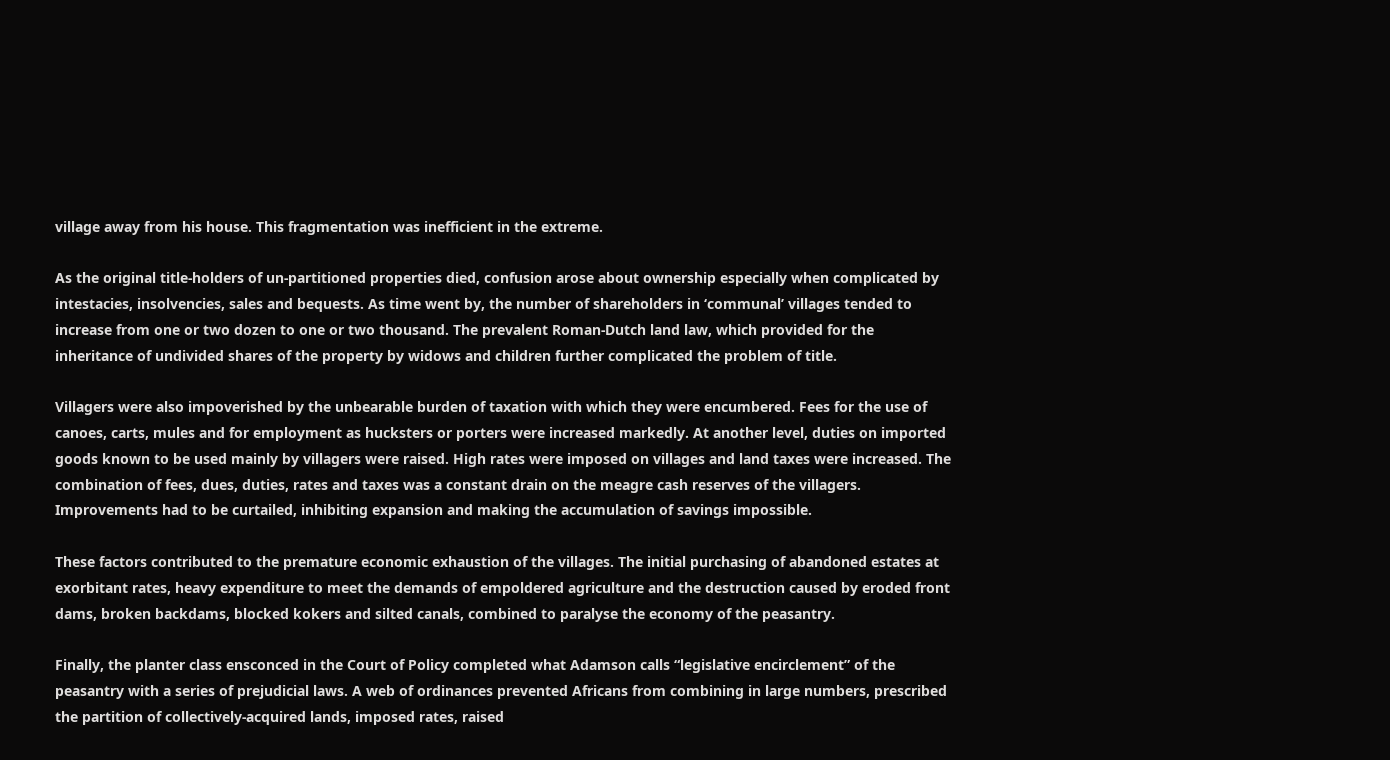village away from his house. This fragmentation was inefficient in the extreme.

As the original title-holders of un-partitioned properties died, confusion arose about ownership especially when complicated by intestacies, insolvencies, sales and bequests. As time went by, the number of shareholders in ‘communal’ villages tended to increase from one or two dozen to one or two thousand. The prevalent Roman-Dutch land law, which provided for the inheritance of undivided shares of the property by widows and children further complicated the problem of title.

Villagers were also impoverished by the unbearable burden of taxation with which they were encumbered. Fees for the use of canoes, carts, mules and for employment as hucksters or porters were increased markedly. At another level, duties on imported goods known to be used mainly by villagers were raised. High rates were imposed on villages and land taxes were increased. The combination of fees, dues, duties, rates and taxes was a constant drain on the meagre cash reserves of the villagers. Improvements had to be curtailed, inhibiting expansion and making the accumulation of savings impossible.

These factors contributed to the premature economic exhaustion of the villages. The initial purchasing of abandoned estates at exorbitant rates, heavy expenditure to meet the demands of empoldered agriculture and the destruction caused by eroded front dams, broken backdams, blocked kokers and silted canals, combined to paralyse the economy of the peasantry.

Finally, the planter class ensconced in the Court of Policy completed what Adamson calls “legislative encirclement” of the peasantry with a series of prejudicial laws. A web of ordinances prevented Africans from combining in large numbers, prescribed the partition of collectively-acquired lands, imposed rates, raised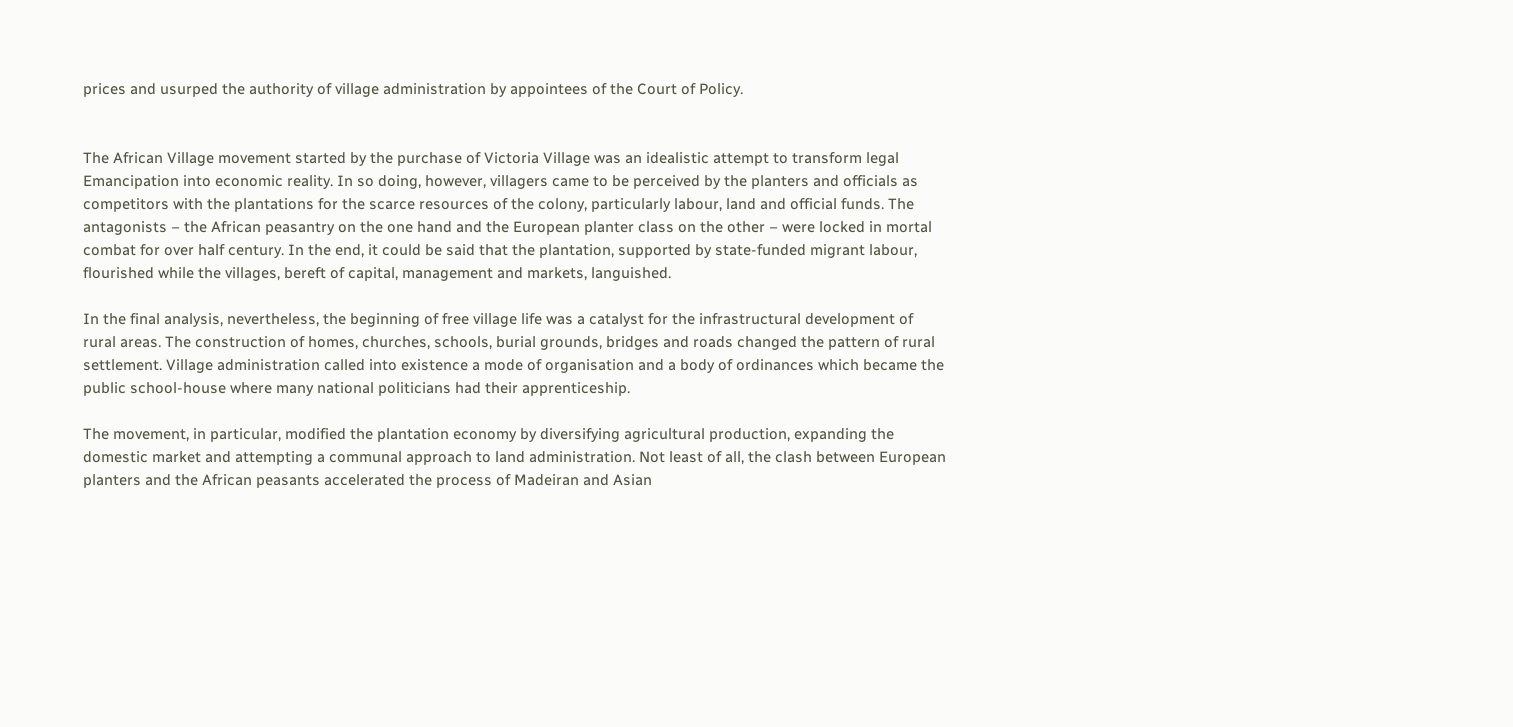prices and usurped the authority of village administration by appointees of the Court of Policy.


The African Village movement started by the purchase of Victoria Village was an idealistic attempt to transform legal Emancipation into economic reality. In so doing, however, villagers came to be perceived by the planters and officials as competitors with the plantations for the scarce resources of the colony, particularly labour, land and official funds. The antagonists – the African peasantry on the one hand and the European planter class on the other – were locked in mortal combat for over half century. In the end, it could be said that the plantation, supported by state-funded migrant labour, flourished while the villages, bereft of capital, management and markets, languished.

In the final analysis, nevertheless, the beginning of free village life was a catalyst for the infrastructural development of rural areas. The construction of homes, churches, schools, burial grounds, bridges and roads changed the pattern of rural settlement. Village administration called into existence a mode of organisation and a body of ordinances which became the public school-house where many national politicians had their apprenticeship.

The movement, in particular, modified the plantation economy by diversifying agricultural production, expanding the domestic market and attempting a communal approach to land administration. Not least of all, the clash between European planters and the African peasants accelerated the process of Madeiran and Asian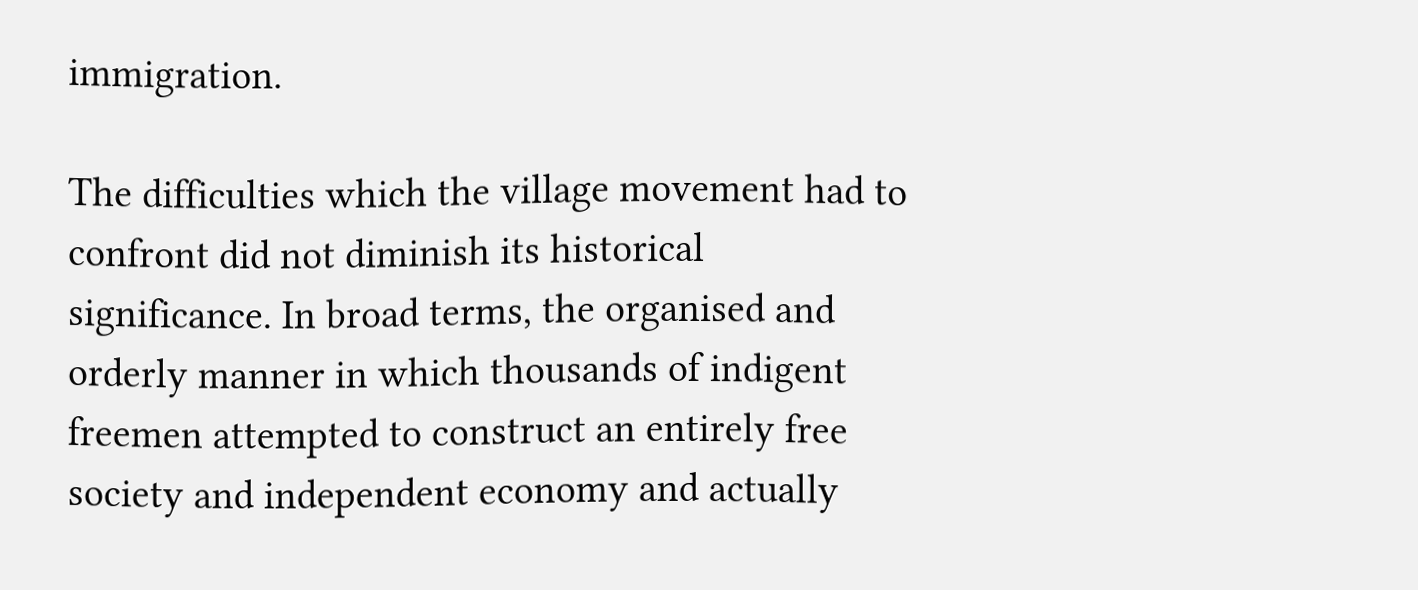immigration.

The difficulties which the village movement had to confront did not diminish its historical significance. In broad terms, the organised and orderly manner in which thousands of indigent freemen attempted to construct an entirely free society and independent economy and actually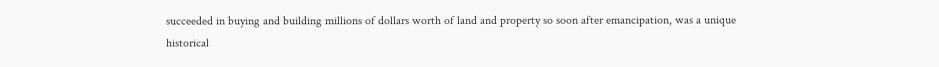succeeded in buying and building millions of dollars worth of land and property so soon after emancipation, was a unique historical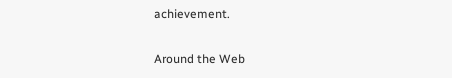achievement.

Around the Web